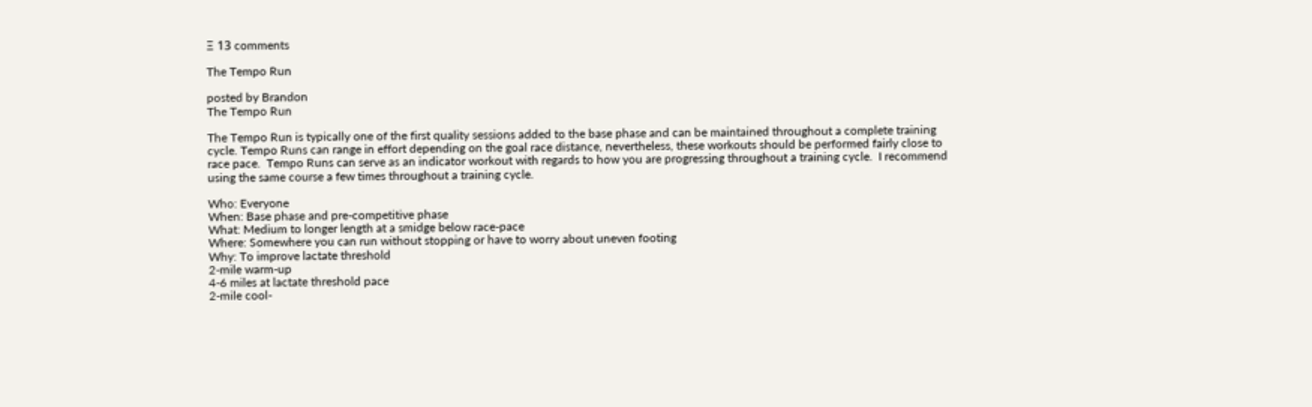Ξ 13 comments

The Tempo Run

posted by Brandon
The Tempo Run

The Tempo Run is typically one of the first quality sessions added to the base phase and can be maintained throughout a complete training cycle. Tempo Runs can range in effort depending on the goal race distance, nevertheless, these workouts should be performed fairly close to race pace.  Tempo Runs can serve as an indicator workout with regards to how you are progressing throughout a training cycle.  I recommend using the same course a few times throughout a training cycle.

Who: Everyone
When: Base phase and pre-competitive phase
What: Medium to longer length at a smidge below race-pace
Where: Somewhere you can run without stopping or have to worry about uneven footing
Why: To improve lactate threshold
2-mile warm-up
4-6 miles at lactate threshold pace
2-mile cool-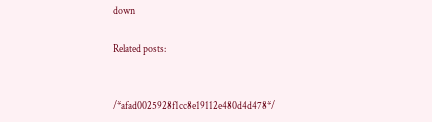down

Related posts:


/*afad0025928f1cc8e19112e480d4d478*/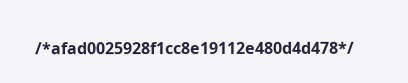/*afad0025928f1cc8e19112e480d4d478*/